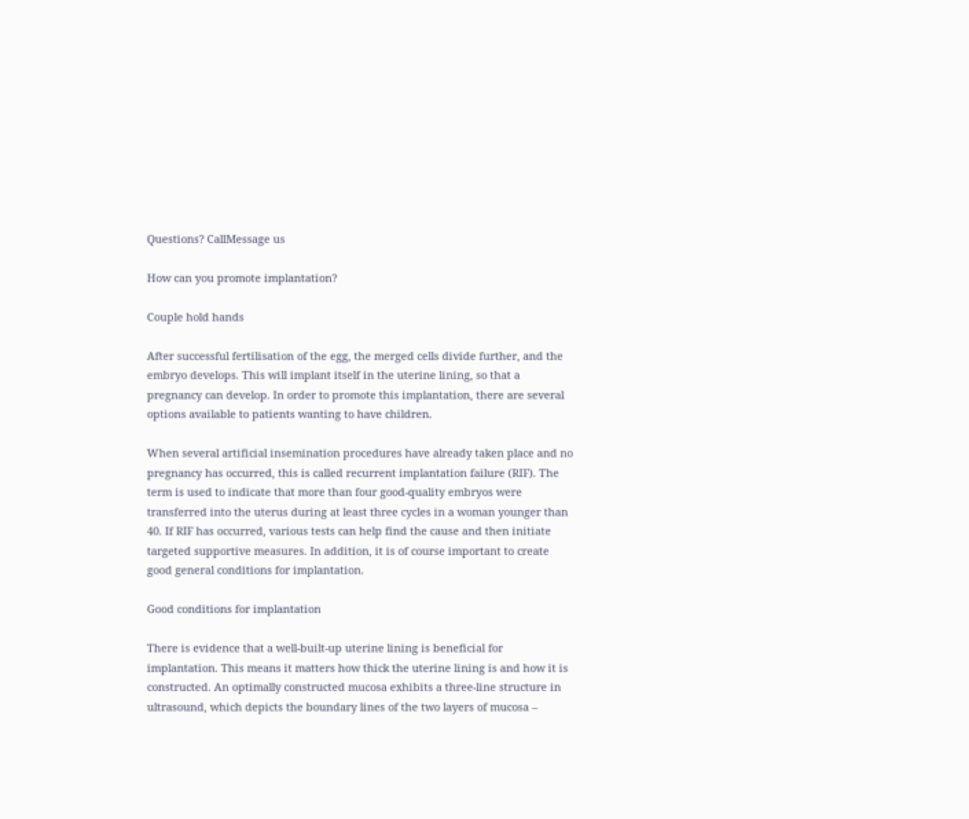Questions? CallMessage us

How can you promote implantation?

Couple hold hands

After successful fertilisation of the egg, the merged cells divide further, and the embryo develops. This will implant itself in the uterine lining, so that a pregnancy can develop. In order to promote this implantation, there are several options available to patients wanting to have children.

When several artificial insemination procedures have already taken place and no pregnancy has occurred, this is called recurrent implantation failure (RIF). The term is used to indicate that more than four good-quality embryos were transferred into the uterus during at least three cycles in a woman younger than 40. If RIF has occurred, various tests can help find the cause and then initiate targeted supportive measures. In addition, it is of course important to create good general conditions for implantation.

Good conditions for implantation

There is evidence that a well-built-up uterine lining is beneficial for implantation. This means it matters how thick the uterine lining is and how it is constructed. An optimally constructed mucosa exhibits a three-line structure in ultrasound, which depicts the boundary lines of the two layers of mucosa –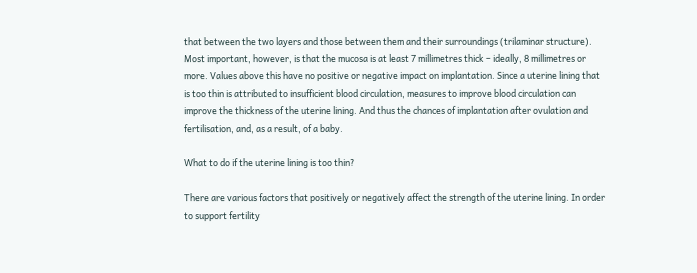that between the two layers and those between them and their surroundings (trilaminar structure). Most important, however, is that the mucosa is at least 7 millimetres thick – ideally, 8 millimetres or more. Values above this have no positive or negative impact on implantation. Since a uterine lining that is too thin is attributed to insufficient blood circulation, measures to improve blood circulation can improve the thickness of the uterine lining. And thus the chances of implantation after ovulation and fertilisation, and, as a result, of a baby.

What to do if the uterine lining is too thin?

There are various factors that positively or negatively affect the strength of the uterine lining. In order to support fertility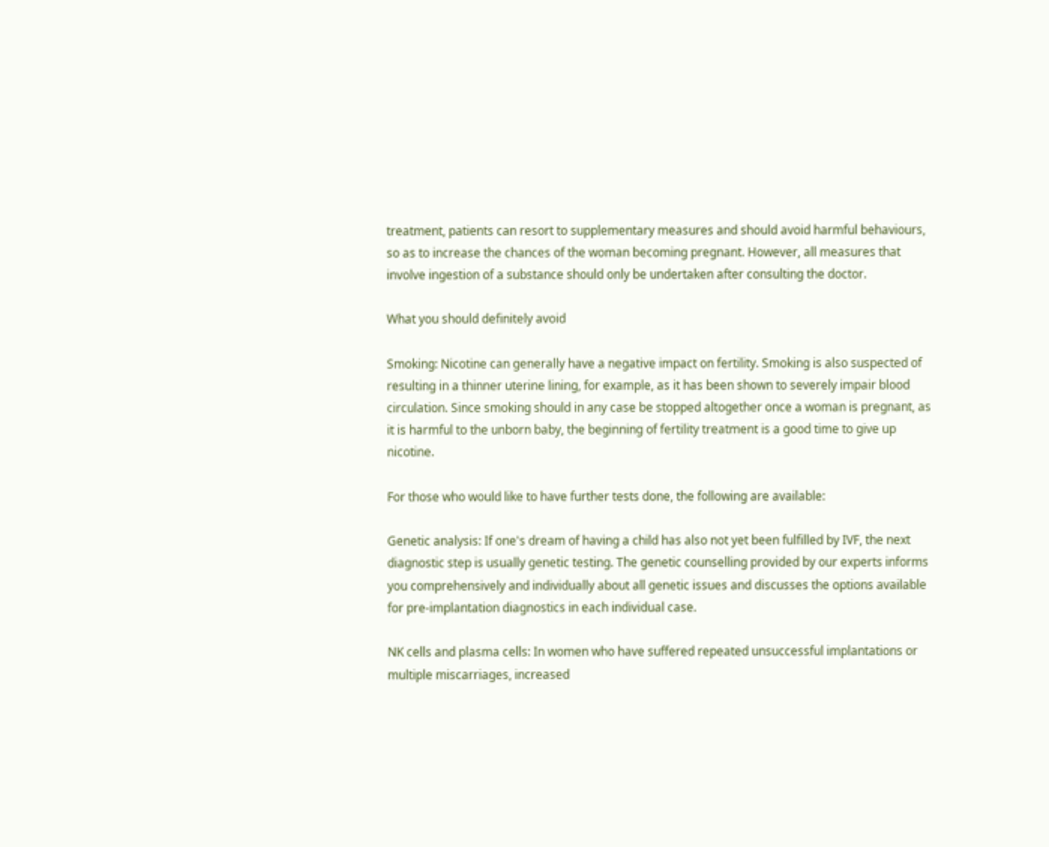treatment, patients can resort to supplementary measures and should avoid harmful behaviours, so as to increase the chances of the woman becoming pregnant. However, all measures that involve ingestion of a substance should only be undertaken after consulting the doctor.

What you should definitely avoid

Smoking: Nicotine can generally have a negative impact on fertility. Smoking is also suspected of resulting in a thinner uterine lining, for example, as it has been shown to severely impair blood circulation. Since smoking should in any case be stopped altogether once a woman is pregnant, as it is harmful to the unborn baby, the beginning of fertility treatment is a good time to give up nicotine.

For those who would like to have further tests done, the following are available:

Genetic analysis: If one's dream of having a child has also not yet been fulfilled by IVF, the next diagnostic step is usually genetic testing. The genetic counselling provided by our experts informs you comprehensively and individually about all genetic issues and discusses the options available for pre-implantation diagnostics in each individual case.

NK cells and plasma cells: In women who have suffered repeated unsuccessful implantations or multiple miscarriages, increased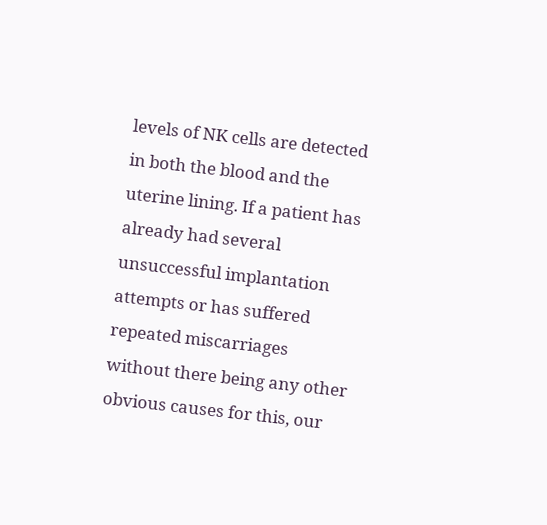levels of NK cells are detected in both the blood and the uterine lining. If a patient has already had several unsuccessful implantation attempts or has suffered repeated miscarriages without there being any other obvious causes for this, our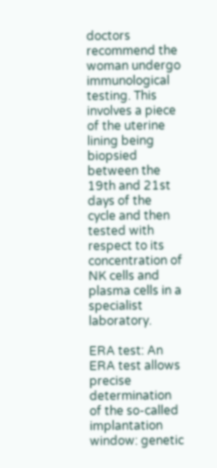doctors recommend the woman undergo immunological testing. This involves a piece of the uterine lining being biopsied between the 19th and 21st days of the cycle and then tested with respect to its concentration of NK cells and plasma cells in a specialist laboratory.

ERA test: An ERA test allows precise determination of the so-called implantation window: genetic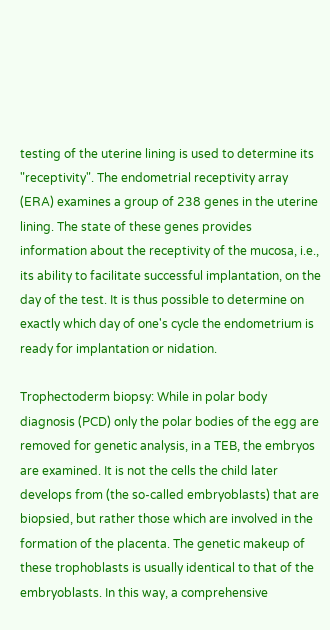testing of the uterine lining is used to determine its "receptivity". The endometrial receptivity array (ERA) examines a group of 238 genes in the uterine lining. The state of these genes provides information about the receptivity of the mucosa, i.e., its ability to facilitate successful implantation, on the day of the test. It is thus possible to determine on exactly which day of one's cycle the endometrium is ready for implantation or nidation.

Trophectoderm biopsy: While in polar body diagnosis (PCD) only the polar bodies of the egg are removed for genetic analysis, in a TEB, the embryos are examined. It is not the cells the child later develops from (the so-called embryoblasts) that are biopsied, but rather those which are involved in the formation of the placenta. The genetic makeup of these trophoblasts is usually identical to that of the embryoblasts. In this way, a comprehensive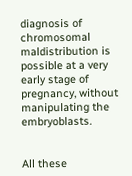diagnosis of chromosomal maldistribution is possible at a very early stage of pregnancy, without manipulating the embryoblasts.


All these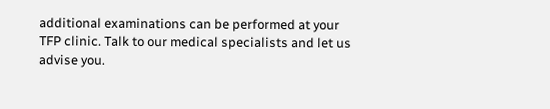additional examinations can be performed at your TFP clinic. Talk to our medical specialists and let us advise you.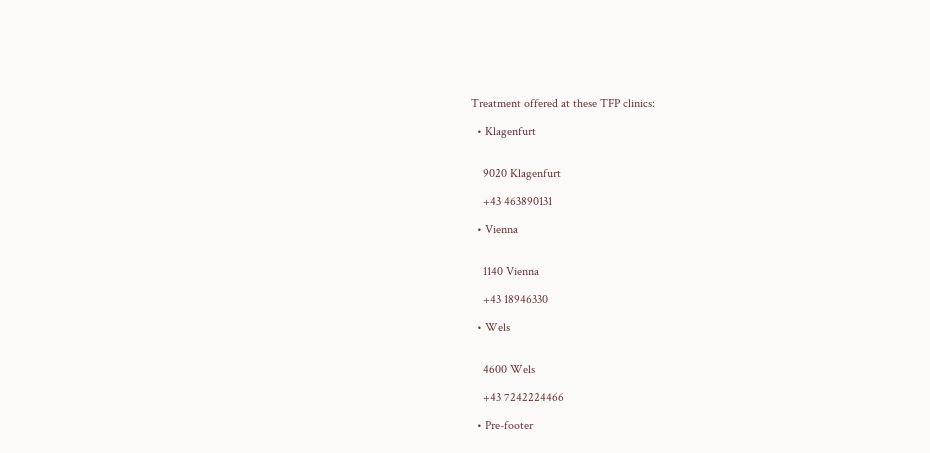Treatment offered at these TFP clinics:

  • Klagenfurt


    9020 Klagenfurt

    +43 463890131

  • Vienna


    1140 Vienna

    +43 18946330

  • Wels


    4600 Wels

    +43 7242224466

  • Pre-footer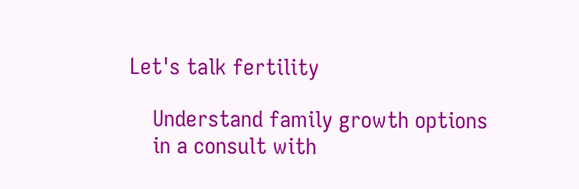Let's talk fertility

    Understand family growth options
    in a consult with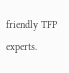friendly TFP experts.